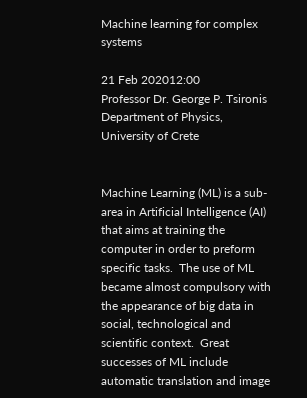Machine learning for complex systems

21 Feb 202012:00
Professor Dr. George P. Tsironis
Department of Physics, University of Crete


Machine Learning (ML) is a sub-area in Artificial Intelligence (AI) that aims at training the computer in order to preform specific tasks.  The use of ML became almost compulsory with the appearance of big data in social, technological and scientific context.  Great successes of ML include automatic translation and image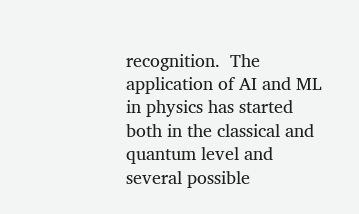recognition.  The application of AI and ML in physics has started both in the classical and quantum level and several possible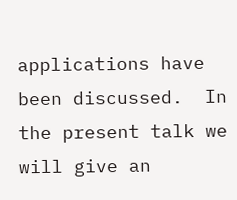applications have been discussed.  In the present talk we will give an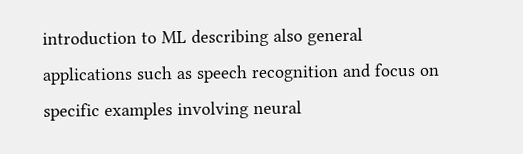introduction to ML describing also general applications such as speech recognition and focus on specific examples involving neural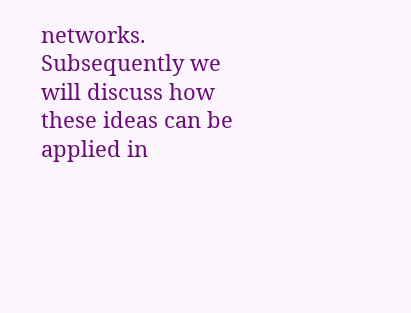networks.  Subsequently we will discuss how these ideas can be applied in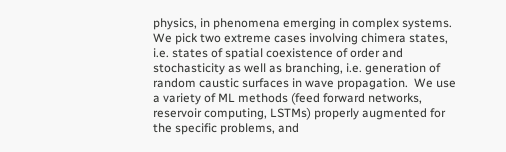physics, in phenomena emerging in complex systems.  We pick two extreme cases involving chimera states, i.e. states of spatial coexistence of order and stochasticity as well as branching, i.e. generation of random caustic surfaces in wave propagation.  We use a variety of ML methods (feed forward networks, reservoir computing, LSTMs) properly augmented for the specific problems, and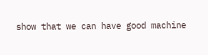show that we can have good machine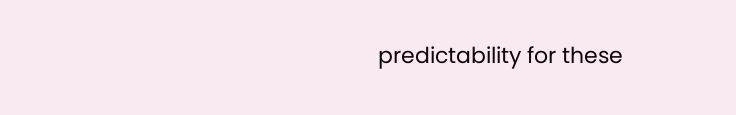predictability for these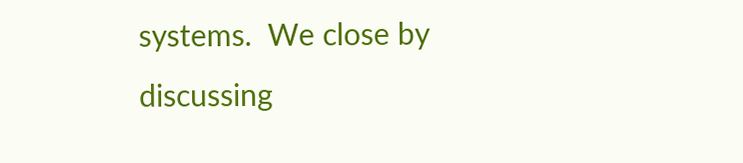systems.  We close by discussing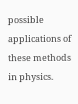possible applications of these methods in physics.